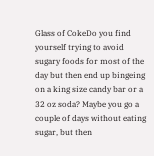Glass of CokeDo you find yourself trying to avoid sugary foods for most of the day but then end up bingeing on a king size candy bar or a 32 oz soda? Maybe you go a couple of days without eating sugar, but then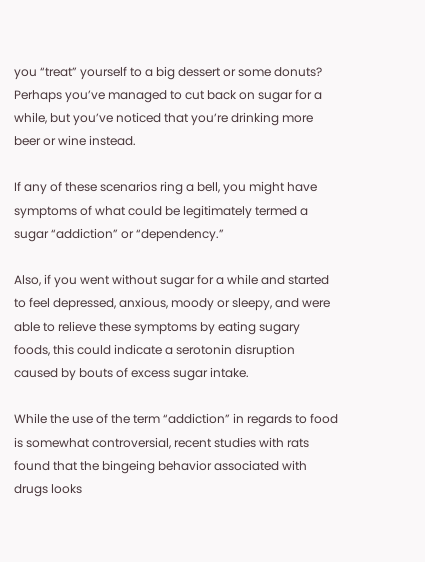you “treat” yourself to a big dessert or some donuts?  Perhaps you’ve managed to cut back on sugar for a while, but you’ve noticed that you’re drinking more beer or wine instead.

If any of these scenarios ring a bell, you might have symptoms of what could be legitimately termed a sugar “addiction” or “dependency.”

Also, if you went without sugar for a while and started to feel depressed, anxious, moody or sleepy, and were able to relieve these symptoms by eating sugary foods, this could indicate a serotonin disruption caused by bouts of excess sugar intake.

While the use of the term “addiction” in regards to food is somewhat controversial, recent studies with rats found that the bingeing behavior associated with drugs looks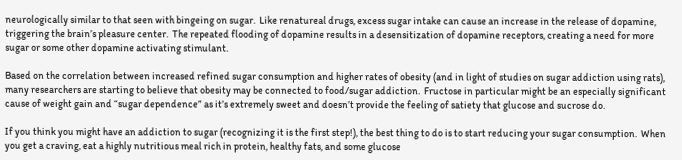neurologically similar to that seen with bingeing on sugar.  Like renatureal drugs, excess sugar intake can cause an increase in the release of dopamine, triggering the brain’s pleasure center.  The repeated flooding of dopamine results in a desensitization of dopamine receptors, creating a need for more sugar or some other dopamine activating stimulant.

Based on the correlation between increased refined sugar consumption and higher rates of obesity (and in light of studies on sugar addiction using rats), many researchers are starting to believe that obesity may be connected to food/sugar addiction.  Fructose in particular might be an especially significant cause of weight gain and “sugar dependence” as it’s extremely sweet and doesn’t provide the feeling of satiety that glucose and sucrose do.

If you think you might have an addiction to sugar (recognizing it is the first step!), the best thing to do is to start reducing your sugar consumption.  When you get a craving, eat a highly nutritious meal rich in protein, healthy fats, and some glucose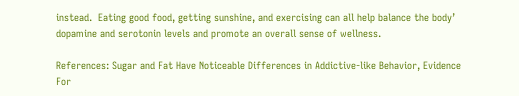instead.  Eating good food, getting sunshine, and exercising can all help balance the body’ dopamine and serotonin levels and promote an overall sense of wellness.

References: Sugar and Fat Have Noticeable Differences in Addictive-like Behavior, Evidence For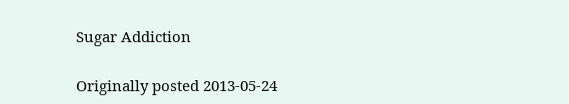Sugar Addiction

Originally posted 2013-05-24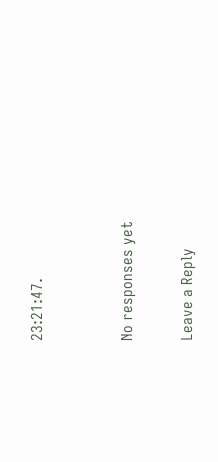23:21:47.


No responses yet

Leave a Reply